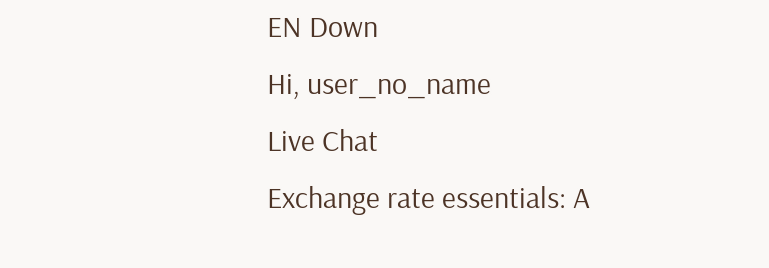EN Down
Hi, user_no_name
Live Chat
Exchange rate essentials: A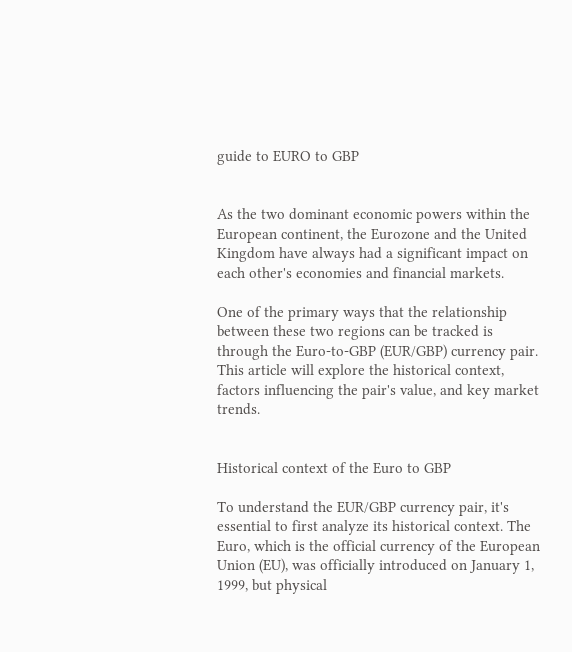guide to EURO to GBP


As the two dominant economic powers within the European continent, the Eurozone and the United Kingdom have always had a significant impact on each other's economies and financial markets.

One of the primary ways that the relationship between these two regions can be tracked is through the Euro-to-GBP (EUR/GBP) currency pair. This article will explore the historical context, factors influencing the pair's value, and key market trends.


Historical context of the Euro to GBP

To understand the EUR/GBP currency pair, it's essential to first analyze its historical context. The Euro, which is the official currency of the European Union (EU), was officially introduced on January 1, 1999, but physical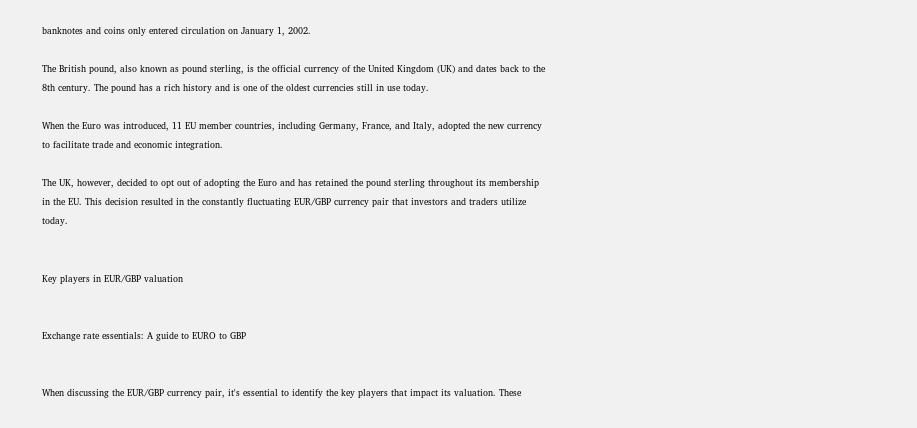banknotes and coins only entered circulation on January 1, 2002.

The British pound, also known as pound sterling, is the official currency of the United Kingdom (UK) and dates back to the 8th century. The pound has a rich history and is one of the oldest currencies still in use today.

When the Euro was introduced, 11 EU member countries, including Germany, France, and Italy, adopted the new currency to facilitate trade and economic integration.

The UK, however, decided to opt out of adopting the Euro and has retained the pound sterling throughout its membership in the EU. This decision resulted in the constantly fluctuating EUR/GBP currency pair that investors and traders utilize today.


Key players in EUR/GBP valuation


Exchange rate essentials: A guide to EURO to GBP


When discussing the EUR/GBP currency pair, it's essential to identify the key players that impact its valuation. These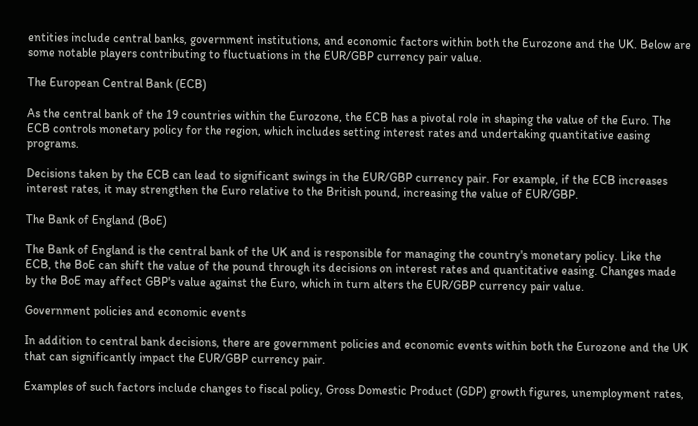entities include central banks, government institutions, and economic factors within both the Eurozone and the UK. Below are some notable players contributing to fluctuations in the EUR/GBP currency pair value.

The European Central Bank (ECB)

As the central bank of the 19 countries within the Eurozone, the ECB has a pivotal role in shaping the value of the Euro. The ECB controls monetary policy for the region, which includes setting interest rates and undertaking quantitative easing programs.

Decisions taken by the ECB can lead to significant swings in the EUR/GBP currency pair. For example, if the ECB increases interest rates, it may strengthen the Euro relative to the British pound, increasing the value of EUR/GBP.

The Bank of England (BoE)

The Bank of England is the central bank of the UK and is responsible for managing the country's monetary policy. Like the ECB, the BoE can shift the value of the pound through its decisions on interest rates and quantitative easing. Changes made by the BoE may affect GBP's value against the Euro, which in turn alters the EUR/GBP currency pair value.

Government policies and economic events

In addition to central bank decisions, there are government policies and economic events within both the Eurozone and the UK that can significantly impact the EUR/GBP currency pair.

Examples of such factors include changes to fiscal policy, Gross Domestic Product (GDP) growth figures, unemployment rates,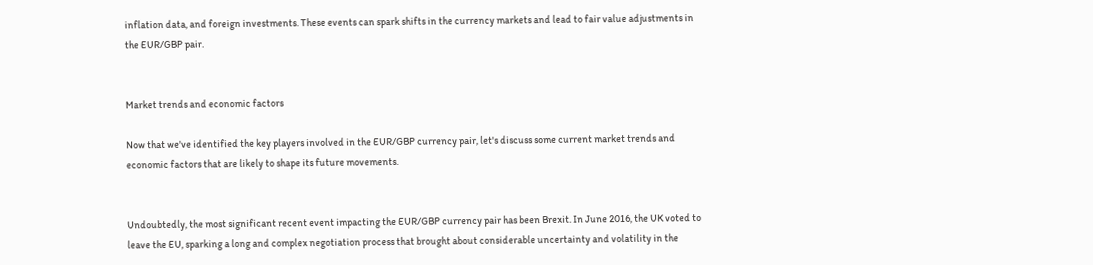inflation data, and foreign investments. These events can spark shifts in the currency markets and lead to fair value adjustments in the EUR/GBP pair.


Market trends and economic factors

Now that we've identified the key players involved in the EUR/GBP currency pair, let's discuss some current market trends and economic factors that are likely to shape its future movements.


Undoubtedly, the most significant recent event impacting the EUR/GBP currency pair has been Brexit. In June 2016, the UK voted to leave the EU, sparking a long and complex negotiation process that brought about considerable uncertainty and volatility in the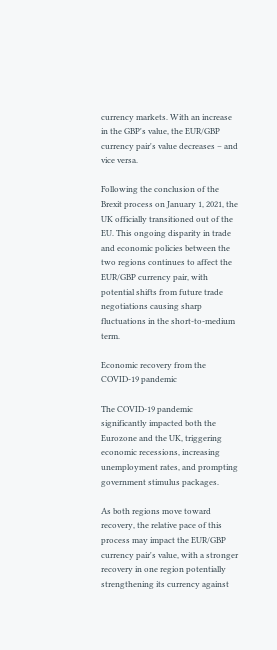currency markets. With an increase in the GBP's value, the EUR/GBP currency pair's value decreases – and vice versa.

Following the conclusion of the Brexit process on January 1, 2021, the UK officially transitioned out of the EU. This ongoing disparity in trade and economic policies between the two regions continues to affect the EUR/GBP currency pair, with potential shifts from future trade negotiations causing sharp fluctuations in the short-to-medium term.

Economic recovery from the COVID-19 pandemic

The COVID-19 pandemic significantly impacted both the Eurozone and the UK, triggering economic recessions, increasing unemployment rates, and prompting government stimulus packages.

As both regions move toward recovery, the relative pace of this process may impact the EUR/GBP currency pair's value, with a stronger recovery in one region potentially strengthening its currency against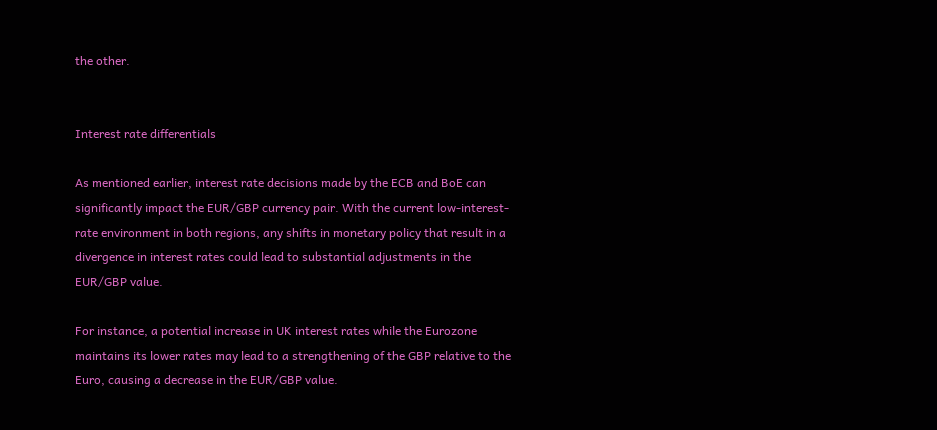the other.


Interest rate differentials

As mentioned earlier, interest rate decisions made by the ECB and BoE can significantly impact the EUR/GBP currency pair. With the current low-interest-rate environment in both regions, any shifts in monetary policy that result in a divergence in interest rates could lead to substantial adjustments in the EUR/GBP value.

For instance, a potential increase in UK interest rates while the Eurozone maintains its lower rates may lead to a strengthening of the GBP relative to the Euro, causing a decrease in the EUR/GBP value.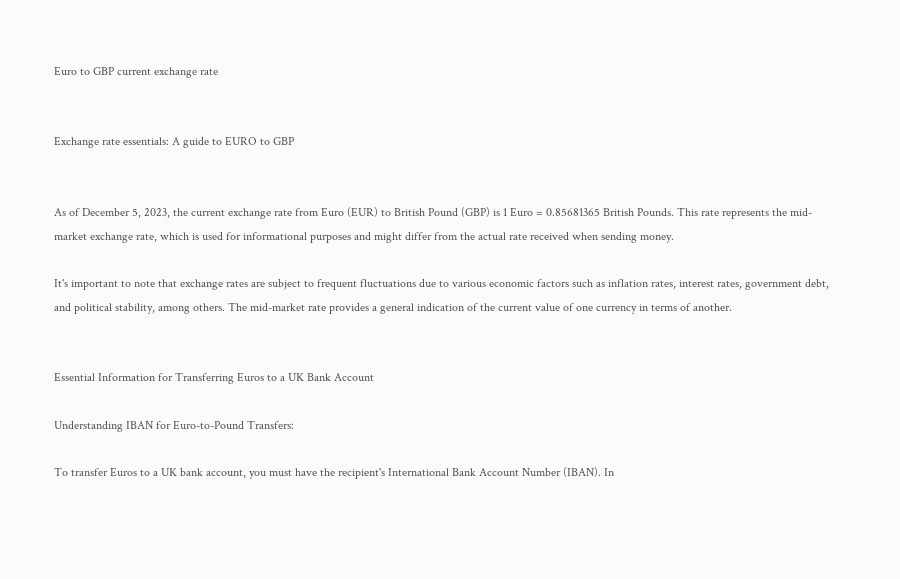Euro to GBP current exchange rate


Exchange rate essentials: A guide to EURO to GBP


As of December 5, 2023, the current exchange rate from Euro (EUR) to British Pound (GBP) is 1 Euro = 0.85681365 British Pounds. This rate represents the mid-market exchange rate, which is used for informational purposes and might differ from the actual rate received when sending money.

It's important to note that exchange rates are subject to frequent fluctuations due to various economic factors such as inflation rates, interest rates, government debt, and political stability, among others. The mid-market rate provides a general indication of the current value of one currency in terms of another.


Essential Information for Transferring Euros to a UK Bank Account

Understanding IBAN for Euro-to-Pound Transfers:

To transfer Euros to a UK bank account, you must have the recipient's International Bank Account Number (IBAN). In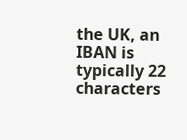the UK, an IBAN is typically 22 characters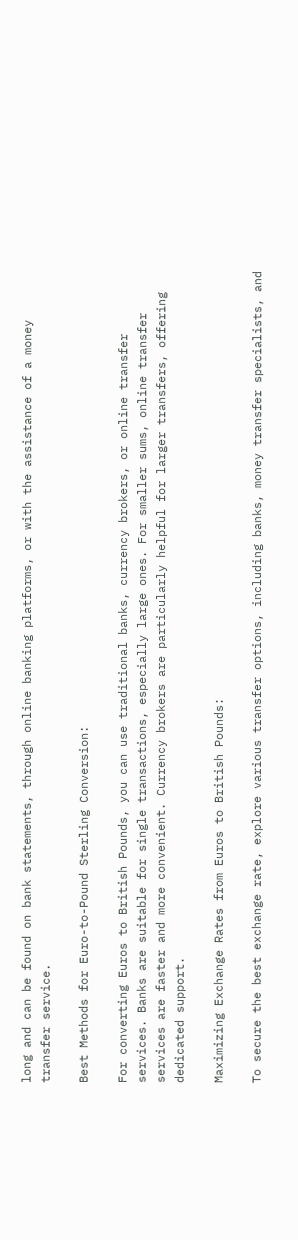long and can be found on bank statements, through online banking platforms, or with the assistance of a money transfer service.

Best Methods for Euro-to-Pound Sterling Conversion:

For converting Euros to British Pounds, you can use traditional banks, currency brokers, or online transfer services. Banks are suitable for single transactions, especially large ones. For smaller sums, online transfer services are faster and more convenient. Currency brokers are particularly helpful for larger transfers, offering dedicated support.

Maximizing Exchange Rates from Euros to British Pounds:

To secure the best exchange rate, explore various transfer options, including banks, money transfer specialists, and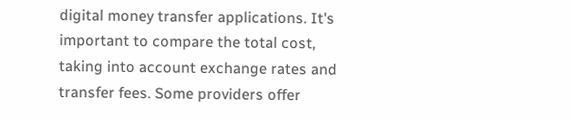digital money transfer applications. It's important to compare the total cost, taking into account exchange rates and transfer fees. Some providers offer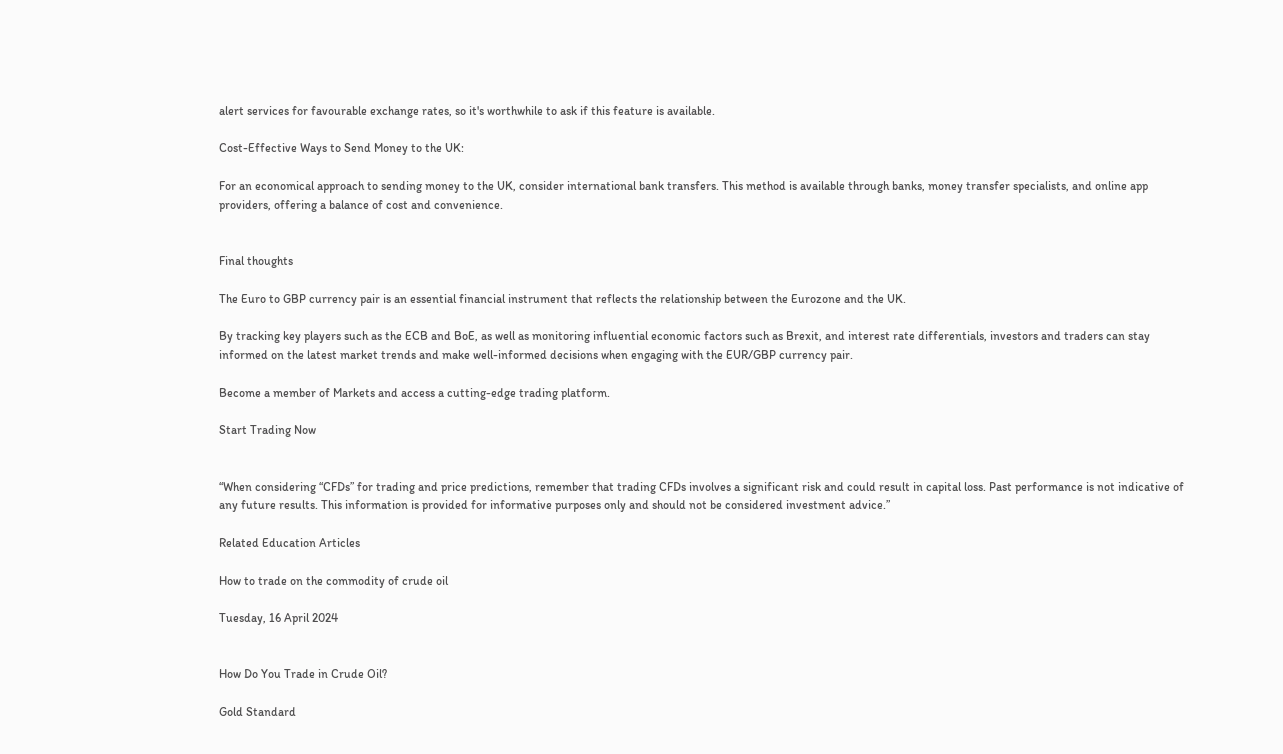alert services for favourable exchange rates, so it's worthwhile to ask if this feature is available.

Cost-Effective Ways to Send Money to the UK:

For an economical approach to sending money to the UK, consider international bank transfers. This method is available through banks, money transfer specialists, and online app providers, offering a balance of cost and convenience.


Final thoughts

The Euro to GBP currency pair is an essential financial instrument that reflects the relationship between the Eurozone and the UK.

By tracking key players such as the ECB and BoE, as well as monitoring influential economic factors such as Brexit, and interest rate differentials, investors and traders can stay informed on the latest market trends and make well-informed decisions when engaging with the EUR/GBP currency pair.

Become a member of Markets and access a cutting-edge trading platform.

Start Trading Now


“When considering “CFDs” for trading and price predictions, remember that trading CFDs involves a significant risk and could result in capital loss. Past performance is not indicative of any future results. This information is provided for informative purposes only and should not be considered investment advice.”

Related Education Articles

How to trade on the commodity of crude oil

Tuesday, 16 April 2024


How Do You Trade in Crude Oil?

Gold Standard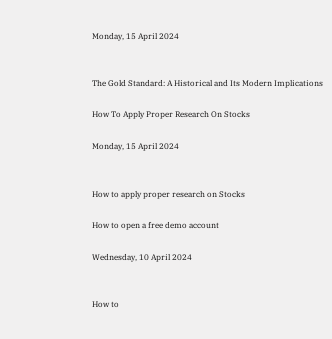Monday, 15 April 2024


The Gold Standard: A Historical and Its Modern Implications

How To Apply Proper Research On Stocks

Monday, 15 April 2024


How to apply proper research on Stocks

How to open a free demo account

Wednesday, 10 April 2024


How to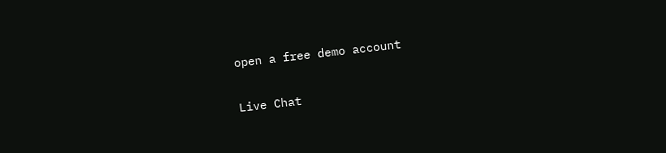open a free demo account

Live Chat